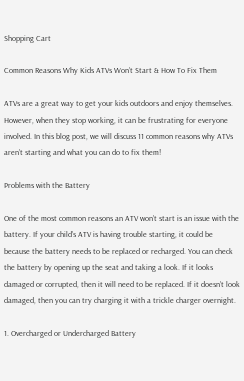Shopping Cart

Common Reasons Why Kids ATVs Won’t Start & How To Fix Them

ATVs are a great way to get your kids outdoors and enjoy themselves. However, when they stop working, it can be frustrating for everyone involved. In this blog post, we will discuss 11 common reasons why ATVs aren’t starting and what you can do to fix them!

Problems with the Battery

One of the most common reasons an ATV won’t start is an issue with the battery. If your child’s ATV is having trouble starting, it could be because the battery needs to be replaced or recharged. You can check the battery by opening up the seat and taking a look. If it looks damaged or corrupted, then it will need to be replaced. If it doesn’t look damaged, then you can try charging it with a trickle charger overnight.

1. Overcharged or Undercharged Battery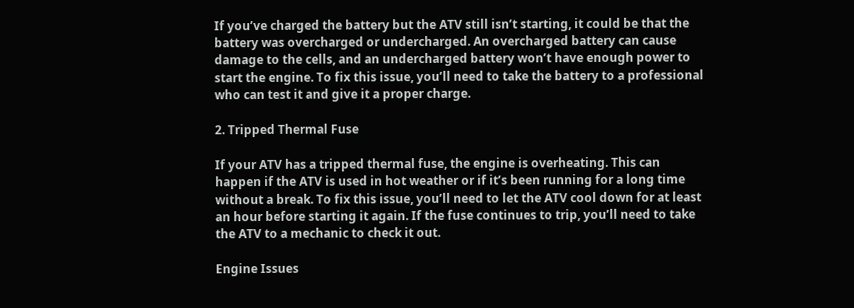If you’ve charged the battery but the ATV still isn’t starting, it could be that the battery was overcharged or undercharged. An overcharged battery can cause damage to the cells, and an undercharged battery won’t have enough power to start the engine. To fix this issue, you’ll need to take the battery to a professional who can test it and give it a proper charge.

2. Tripped Thermal Fuse

If your ATV has a tripped thermal fuse, the engine is overheating. This can happen if the ATV is used in hot weather or if it’s been running for a long time without a break. To fix this issue, you’ll need to let the ATV cool down for at least an hour before starting it again. If the fuse continues to trip, you’ll need to take the ATV to a mechanic to check it out.

Engine Issues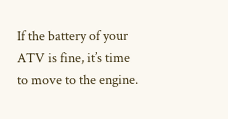If the battery of your ATV is fine, it’s time to move to the engine.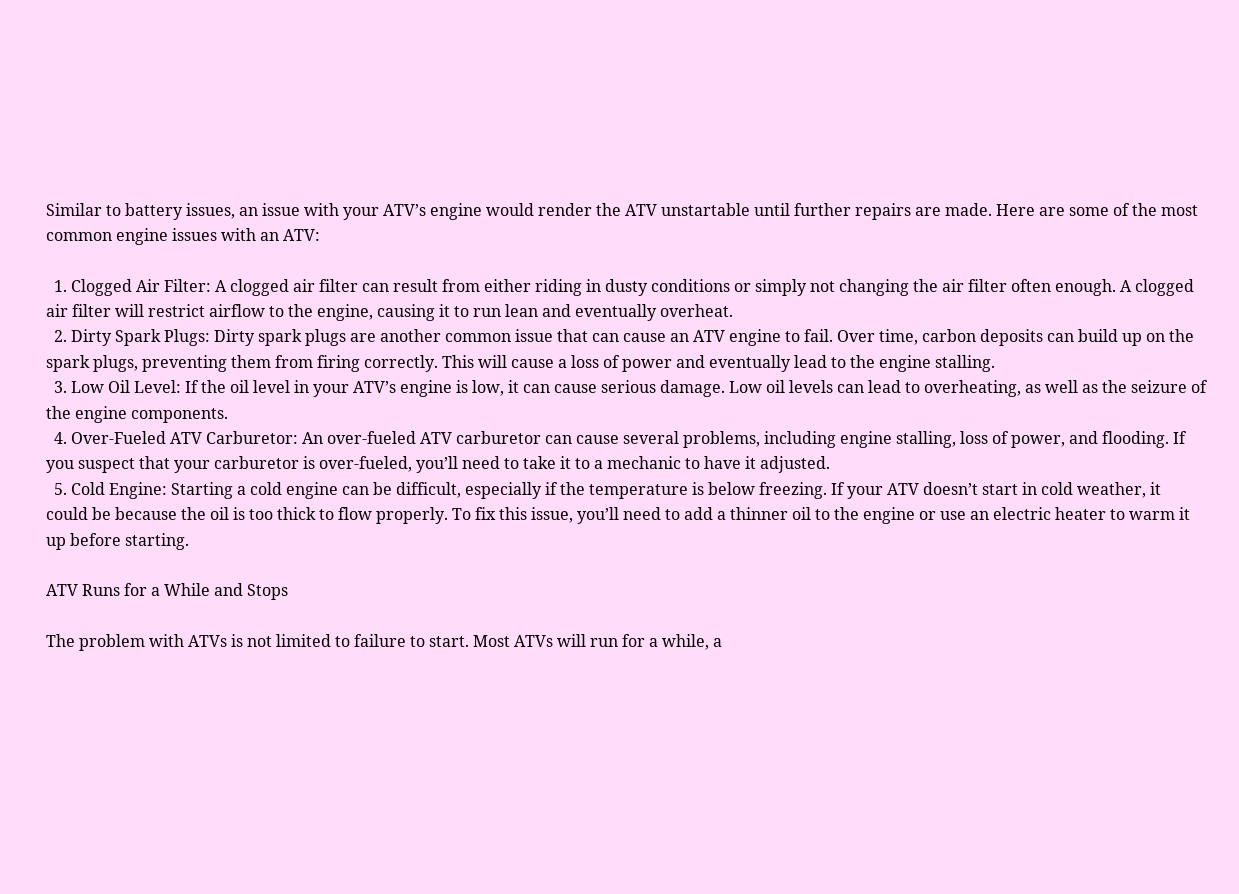Similar to battery issues, an issue with your ATV’s engine would render the ATV unstartable until further repairs are made. Here are some of the most common engine issues with an ATV:

  1. Clogged Air Filter: A clogged air filter can result from either riding in dusty conditions or simply not changing the air filter often enough. A clogged air filter will restrict airflow to the engine, causing it to run lean and eventually overheat.
  2. Dirty Spark Plugs: Dirty spark plugs are another common issue that can cause an ATV engine to fail. Over time, carbon deposits can build up on the spark plugs, preventing them from firing correctly. This will cause a loss of power and eventually lead to the engine stalling.
  3. Low Oil Level: If the oil level in your ATV’s engine is low, it can cause serious damage. Low oil levels can lead to overheating, as well as the seizure of the engine components.
  4. Over-Fueled ATV Carburetor: An over-fueled ATV carburetor can cause several problems, including engine stalling, loss of power, and flooding. If you suspect that your carburetor is over-fueled, you’ll need to take it to a mechanic to have it adjusted.
  5. Cold Engine: Starting a cold engine can be difficult, especially if the temperature is below freezing. If your ATV doesn’t start in cold weather, it could be because the oil is too thick to flow properly. To fix this issue, you’ll need to add a thinner oil to the engine or use an electric heater to warm it up before starting.

ATV Runs for a While and Stops

The problem with ATVs is not limited to failure to start. Most ATVs will run for a while, a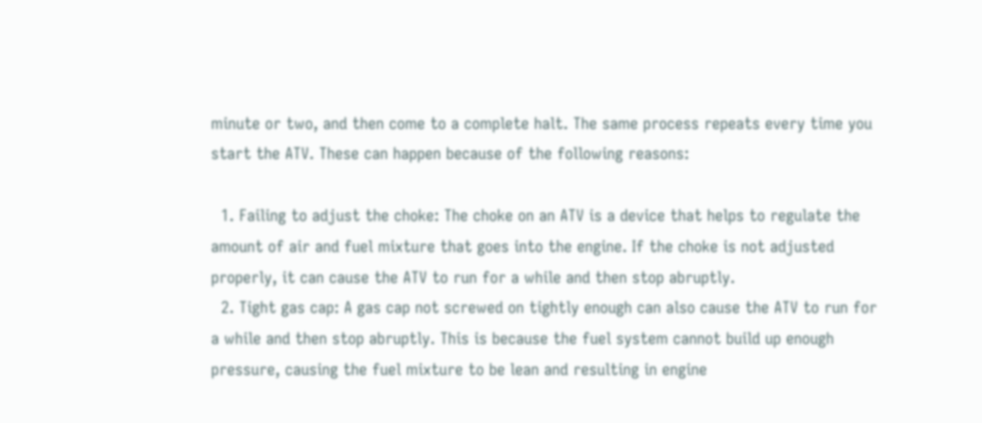minute or two, and then come to a complete halt. The same process repeats every time you start the ATV. These can happen because of the following reasons:

  1. Failing to adjust the choke: The choke on an ATV is a device that helps to regulate the amount of air and fuel mixture that goes into the engine. If the choke is not adjusted properly, it can cause the ATV to run for a while and then stop abruptly.
  2. Tight gas cap: A gas cap not screwed on tightly enough can also cause the ATV to run for a while and then stop abruptly. This is because the fuel system cannot build up enough pressure, causing the fuel mixture to be lean and resulting in engine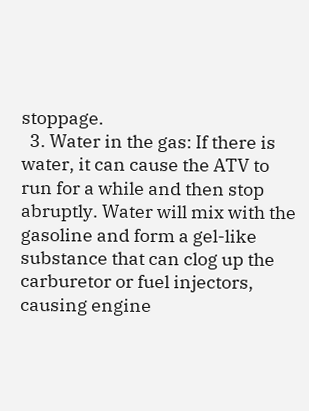stoppage.
  3. Water in the gas: If there is water, it can cause the ATV to run for a while and then stop abruptly. Water will mix with the gasoline and form a gel-like substance that can clog up the carburetor or fuel injectors, causing engine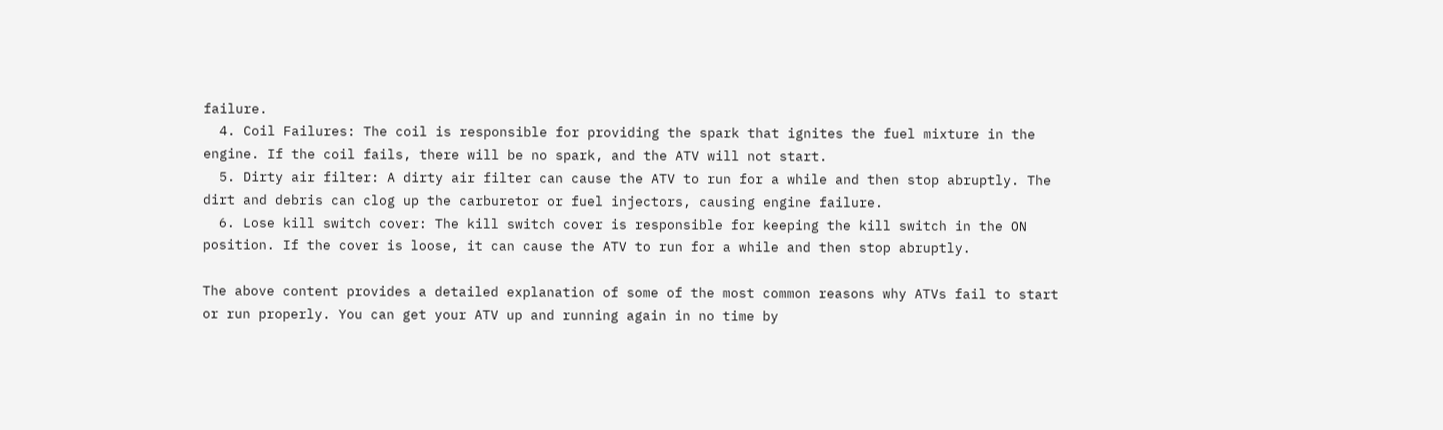failure.
  4. Coil Failures: The coil is responsible for providing the spark that ignites the fuel mixture in the engine. If the coil fails, there will be no spark, and the ATV will not start.
  5. Dirty air filter: A dirty air filter can cause the ATV to run for a while and then stop abruptly. The dirt and debris can clog up the carburetor or fuel injectors, causing engine failure.
  6. Lose kill switch cover: The kill switch cover is responsible for keeping the kill switch in the ON position. If the cover is loose, it can cause the ATV to run for a while and then stop abruptly.

The above content provides a detailed explanation of some of the most common reasons why ATVs fail to start or run properly. You can get your ATV up and running again in no time by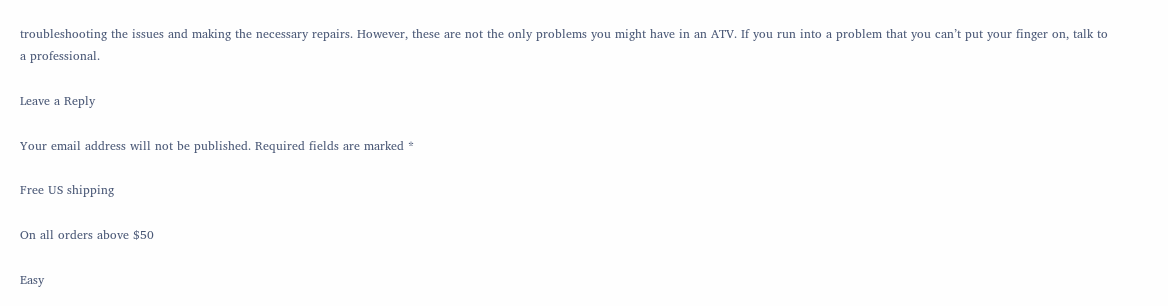troubleshooting the issues and making the necessary repairs. However, these are not the only problems you might have in an ATV. If you run into a problem that you can’t put your finger on, talk to a professional.

Leave a Reply

Your email address will not be published. Required fields are marked *

Free US shipping

On all orders above $50

Easy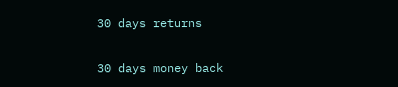30 days returns

30 days money back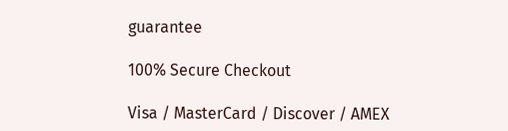guarantee

100% Secure Checkout

Visa / MasterCard / Discover / AMEX